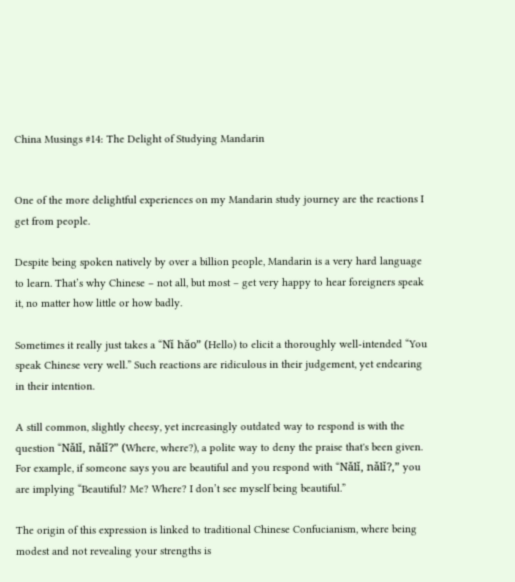China Musings #14: The Delight of Studying Mandarin


One of the more delightful experiences on my Mandarin study journey are the reactions I get from people.

Despite being spoken natively by over a billion people, Mandarin is a very hard language to learn. That’s why Chinese – not all, but most – get very happy to hear foreigners speak it, no matter how little or how badly.

Sometimes it really just takes a “Nĭ hăo” (Hello) to elicit a thoroughly well-intended “You speak Chinese very well.” Such reactions are ridiculous in their judgement, yet endearing in their intention.

A still common, slightly cheesy, yet increasingly outdated way to respond is with the question “Nǎlǐ, nǎlǐ?” (Where, where?), a polite way to deny the praise that's been given. For example, if someone says you are beautiful and you respond with “Nǎlǐ, nǎlǐ?,” you are implying “Beautiful? Me? Where? I don’t see myself being beautiful.”

The origin of this expression is linked to traditional Chinese Confucianism, where being modest and not revealing your strengths is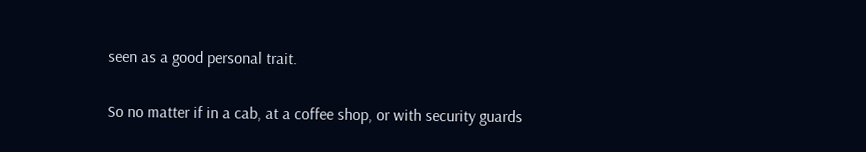seen as a good personal trait.

So no matter if in a cab, at a coffee shop, or with security guards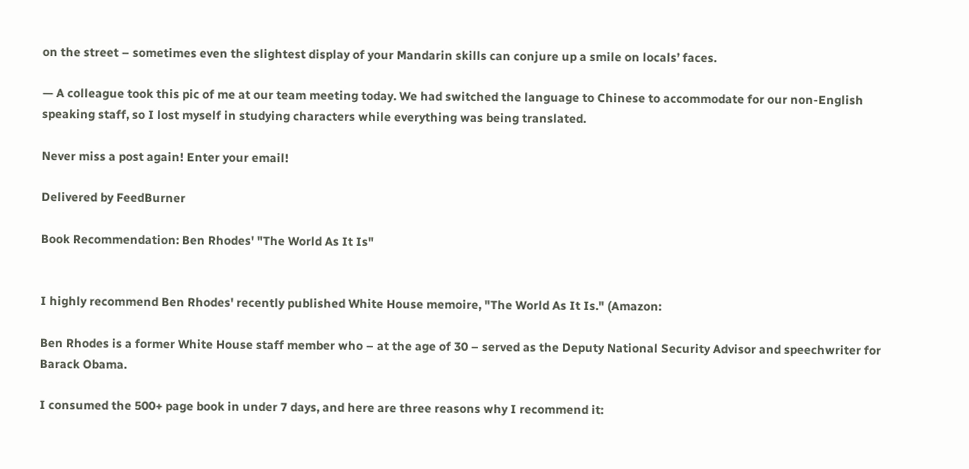on the street – sometimes even the slightest display of your Mandarin skills can conjure up a smile on locals’ faces.

— A colleague took this pic of me at our team meeting today. We had switched the language to Chinese to accommodate for our non-English speaking staff, so I lost myself in studying characters while everything was being translated.

Never miss a post again! Enter your email!

Delivered by FeedBurner

Book Recommendation: Ben Rhodes' "The World As It Is"


I highly recommend Ben Rhodes' recently published White House memoire, "The World As It Is." (Amazon:

Ben Rhodes is a former White House staff member who – at the age of 30 – served as the Deputy National Security Advisor and speechwriter for Barack Obama.

I consumed the 500+ page book in under 7 days, and here are three reasons why I recommend it: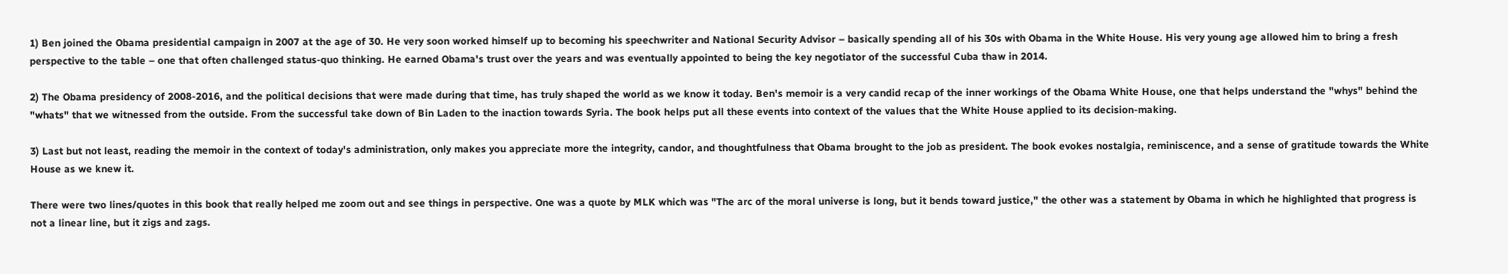1) Ben joined the Obama presidential campaign in 2007 at the age of 30. He very soon worked himself up to becoming his speechwriter and National Security Advisor – basically spending all of his 30s with Obama in the White House. His very young age allowed him to bring a fresh perspective to the table – one that often challenged status-quo thinking. He earned Obama's trust over the years and was eventually appointed to being the key negotiator of the successful Cuba thaw in 2014.

2) The Obama presidency of 2008-2016, and the political decisions that were made during that time, has truly shaped the world as we know it today. Ben's memoir is a very candid recap of the inner workings of the Obama White House, one that helps understand the "whys" behind the "whats" that we witnessed from the outside. From the successful take down of Bin Laden to the inaction towards Syria. The book helps put all these events into context of the values that the White House applied to its decision-making.

3) Last but not least, reading the memoir in the context of today's administration, only makes you appreciate more the integrity, candor, and thoughtfulness that Obama brought to the job as president. The book evokes nostalgia, reminiscence, and a sense of gratitude towards the White House as we knew it.

There were two lines/quotes in this book that really helped me zoom out and see things in perspective. One was a quote by MLK which was "The arc of the moral universe is long, but it bends toward justice," the other was a statement by Obama in which he highlighted that progress is not a linear line, but it zigs and zags.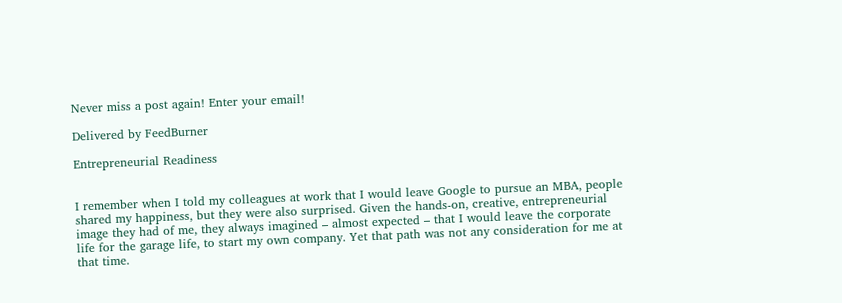Never miss a post again! Enter your email!

Delivered by FeedBurner

Entrepreneurial Readiness


I remember when I told my colleagues at work that I would leave Google to pursue an MBA, people shared my happiness, but they were also surprised. Given the hands-on, creative, entrepreneurial image they had of me, they always imagined – almost expected – that I would leave the corporate life for the garage life, to start my own company. Yet that path was not any consideration for me at that time.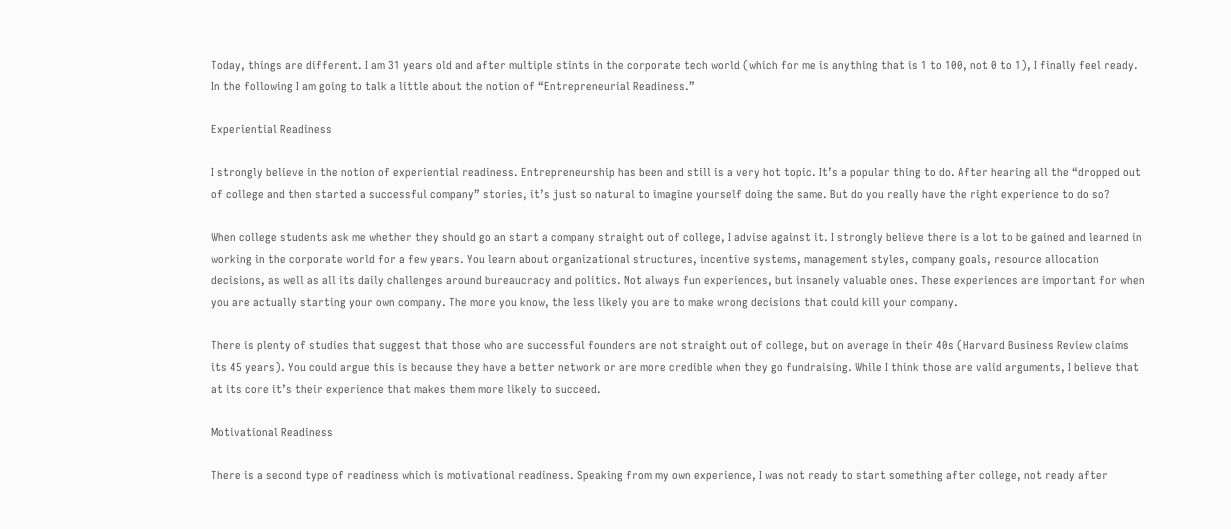Today, things are different. I am 31 years old and after multiple stints in the corporate tech world (which for me is anything that is 1 to 100, not 0 to 1), I finally feel ready. In the following I am going to talk a little about the notion of “Entrepreneurial Readiness.”

Experiential Readiness

I strongly believe in the notion of experiential readiness. Entrepreneurship has been and still is a very hot topic. It’s a popular thing to do. After hearing all the “dropped out of college and then started a successful company” stories, it’s just so natural to imagine yourself doing the same. But do you really have the right experience to do so?

When college students ask me whether they should go an start a company straight out of college, I advise against it. I strongly believe there is a lot to be gained and learned in working in the corporate world for a few years. You learn about organizational structures, incentive systems, management styles, company goals, resource allocation decisions, as well as all its daily challenges around bureaucracy and politics. Not always fun experiences, but insanely valuable ones. These experiences are important for when you are actually starting your own company. The more you know, the less likely you are to make wrong decisions that could kill your company.

There is plenty of studies that suggest that those who are successful founders are not straight out of college, but on average in their 40s (Harvard Business Review claims its 45 years). You could argue this is because they have a better network or are more credible when they go fundraising. While I think those are valid arguments, I believe that at its core it’s their experience that makes them more likely to succeed.

Motivational Readiness

There is a second type of readiness which is motivational readiness. Speaking from my own experience, I was not ready to start something after college, not ready after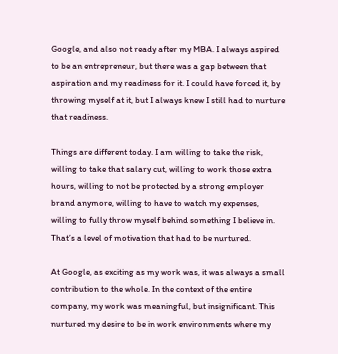Google, and also not ready after my MBA. I always aspired to be an entrepreneur, but there was a gap between that aspiration and my readiness for it. I could have forced it, by throwing myself at it, but I always knew I still had to nurture that readiness.

Things are different today. I am willing to take the risk, willing to take that salary cut, willing to work those extra hours, willing to not be protected by a strong employer brand anymore, willing to have to watch my expenses, willing to fully throw myself behind something I believe in. That’s a level of motivation that had to be nurtured.

At Google, as exciting as my work was, it was always a small contribution to the whole. In the context of the entire company, my work was meaningful, but insignificant. This nurtured my desire to be in work environments where my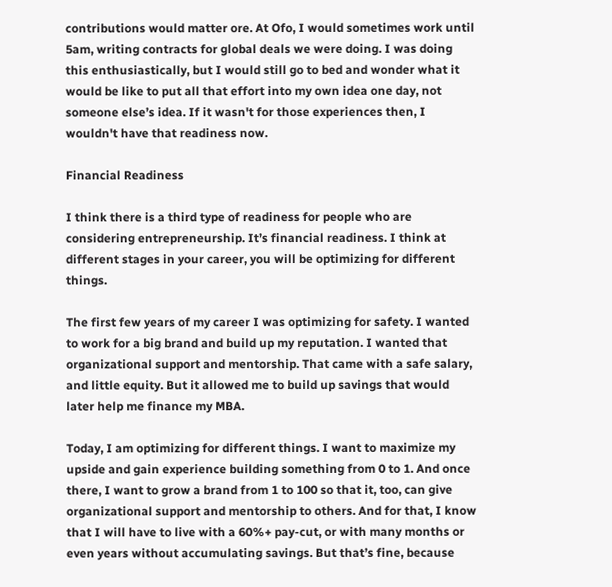contributions would matter ore. At Ofo, I would sometimes work until 5am, writing contracts for global deals we were doing. I was doing this enthusiastically, but I would still go to bed and wonder what it would be like to put all that effort into my own idea one day, not someone else’s idea. If it wasn't for those experiences then, I wouldn't have that readiness now.

Financial Readiness

I think there is a third type of readiness for people who are considering entrepreneurship. It’s financial readiness. I think at different stages in your career, you will be optimizing for different things.

The first few years of my career I was optimizing for safety. I wanted to work for a big brand and build up my reputation. I wanted that organizational support and mentorship. That came with a safe salary, and little equity. But it allowed me to build up savings that would later help me finance my MBA.

Today, I am optimizing for different things. I want to maximize my upside and gain experience building something from 0 to 1. And once there, I want to grow a brand from 1 to 100 so that it, too, can give organizational support and mentorship to others. And for that, I know that I will have to live with a 60%+ pay-cut, or with many months or even years without accumulating savings. But that’s fine, because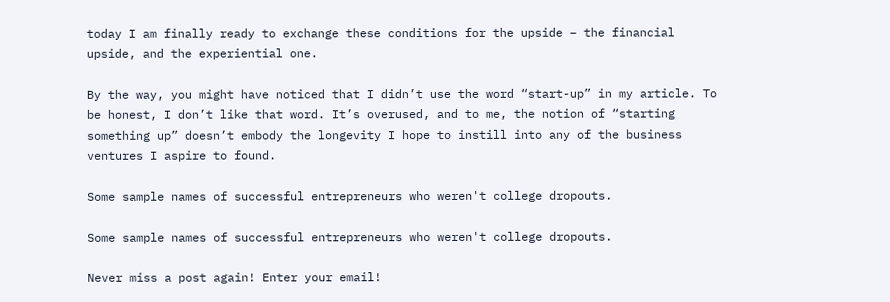today I am finally ready to exchange these conditions for the upside – the financial upside, and the experiential one.

By the way, you might have noticed that I didn’t use the word “start-up” in my article. To be honest, I don’t like that word. It’s overused, and to me, the notion of “starting something up” doesn’t embody the longevity I hope to instill into any of the business ventures I aspire to found.

Some sample names of successful entrepreneurs who weren't college dropouts.

Some sample names of successful entrepreneurs who weren't college dropouts.

Never miss a post again! Enter your email!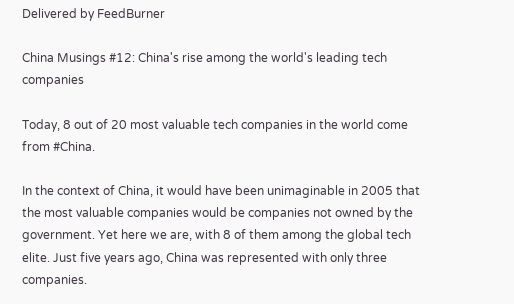Delivered by FeedBurner

China Musings #12: China's rise among the world's leading tech companies

Today, 8 out of 20 most valuable tech companies in the world come from #China.

In the context of China, it would have been unimaginable in 2005 that the most valuable companies would be companies not owned by the government. Yet here we are, with 8 of them among the global tech elite. Just five years ago, China was represented with only three companies.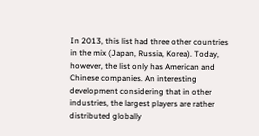In 2013, this list had three other countries in the mix (Japan, Russia, Korea). Today, however, the list only has American and Chinese companies. An interesting development considering that in other industries, the largest players are rather distributed globally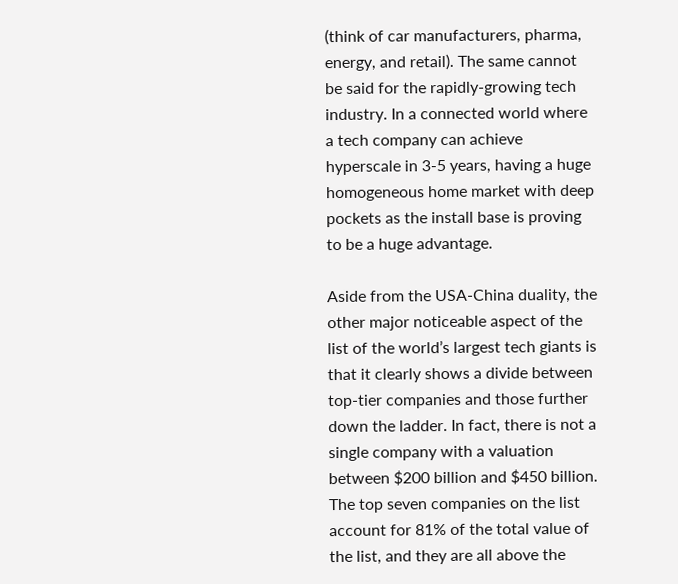(think of car manufacturers, pharma, energy, and retail). The same cannot be said for the rapidly-growing tech industry. In a connected world where a tech company can achieve hyperscale in 3-5 years, having a huge homogeneous home market with deep pockets as the install base is proving to be a huge advantage.

Aside from the USA-China duality, the other major noticeable aspect of the list of the world’s largest tech giants is that it clearly shows a divide between top-tier companies and those further down the ladder. In fact, there is not a single company with a valuation between $200 billion and $450 billion. The top seven companies on the list account for 81% of the total value of the list, and they are all above the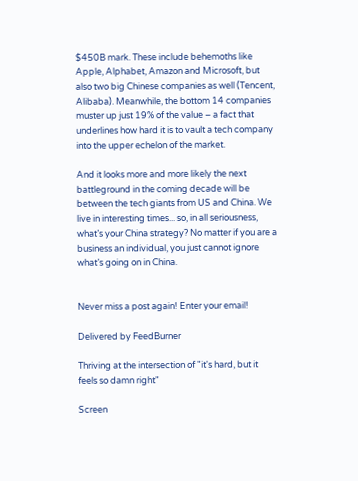$450B mark. These include behemoths like Apple, Alphabet, Amazon and Microsoft, but also two big Chinese companies as well (Tencent, Alibaba). Meanwhile, the bottom 14 companies muster up just 19% of the value – a fact that underlines how hard it is to vault a tech company into the upper echelon of the market.

And it looks more and more likely the next battleground in the coming decade will be between the tech giants from US and China. We live in interesting times... so, in all seriousness, what’s your China strategy? No matter if you are a business an individual, you just cannot ignore what’s going on in China.


Never miss a post again! Enter your email!

Delivered by FeedBurner

Thriving at the intersection of "it's hard, but it feels so damn right"

Screen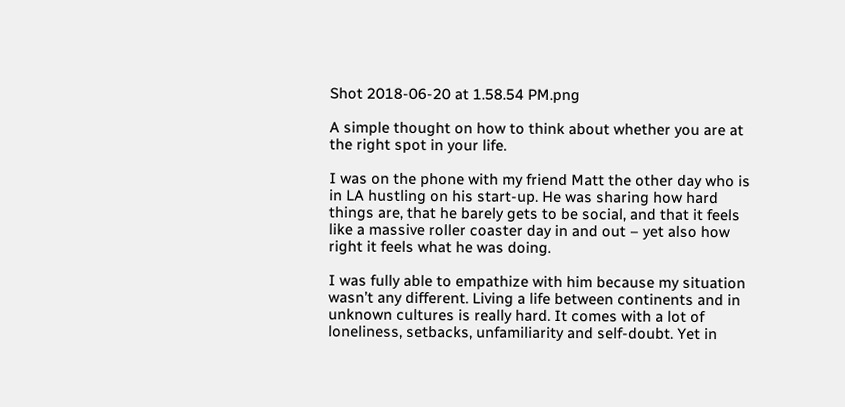Shot 2018-06-20 at 1.58.54 PM.png

A simple thought on how to think about whether you are at the right spot in your life.

I was on the phone with my friend Matt the other day who is in LA hustling on his start-up. He was sharing how hard things are, that he barely gets to be social, and that it feels like a massive roller coaster day in and out – yet also how right it feels what he was doing.

I was fully able to empathize with him because my situation wasn’t any different. Living a life between continents and in unknown cultures is really hard. It comes with a lot of loneliness, setbacks, unfamiliarity and self-doubt. Yet in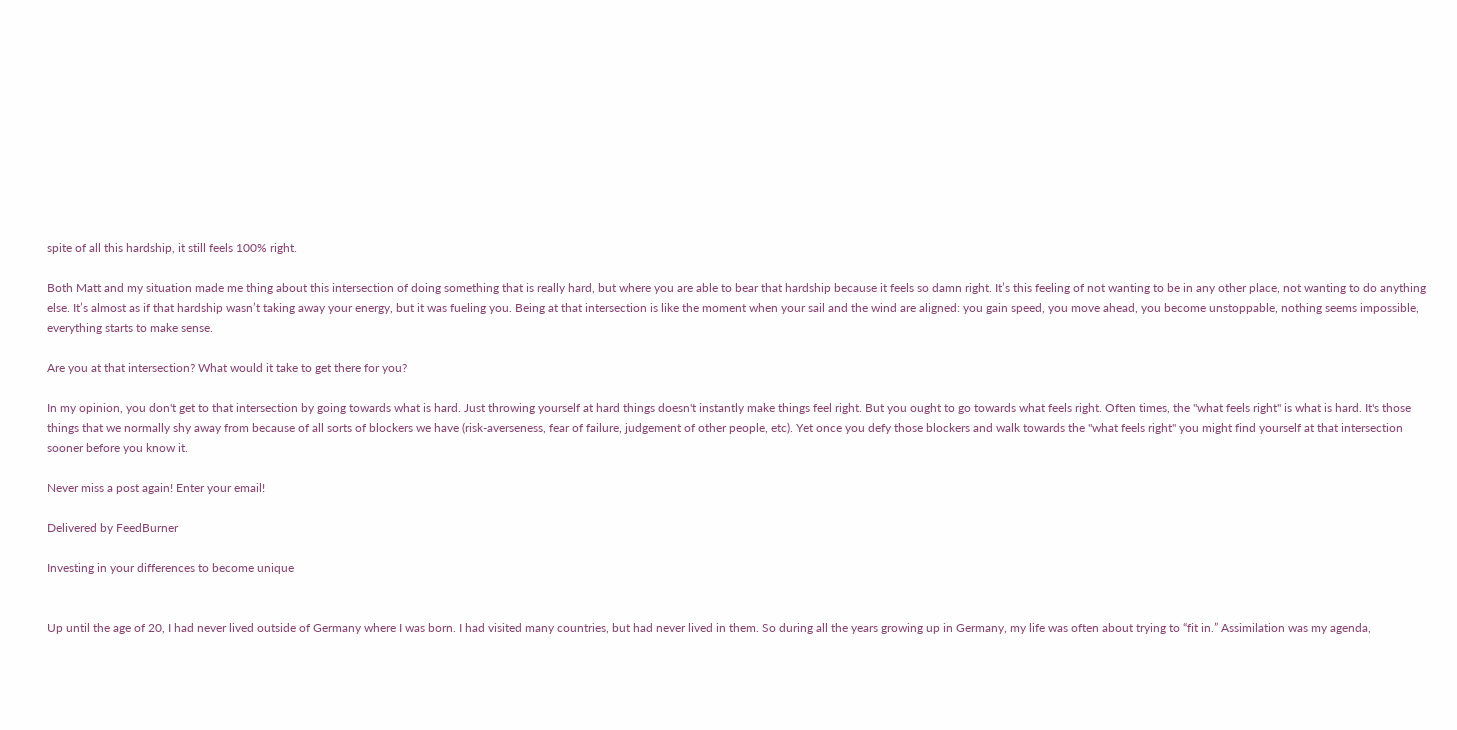spite of all this hardship, it still feels 100% right.

Both Matt and my situation made me thing about this intersection of doing something that is really hard, but where you are able to bear that hardship because it feels so damn right. It’s this feeling of not wanting to be in any other place, not wanting to do anything else. It’s almost as if that hardship wasn’t taking away your energy, but it was fueling you. Being at that intersection is like the moment when your sail and the wind are aligned: you gain speed, you move ahead, you become unstoppable, nothing seems impossible, everything starts to make sense.

Are you at that intersection? What would it take to get there for you?

In my opinion, you don't get to that intersection by going towards what is hard. Just throwing yourself at hard things doesn't instantly make things feel right. But you ought to go towards what feels right. Often times, the "what feels right" is what is hard. It's those things that we normally shy away from because of all sorts of blockers we have (risk-averseness, fear of failure, judgement of other people, etc). Yet once you defy those blockers and walk towards the "what feels right" you might find yourself at that intersection sooner before you know it.

Never miss a post again! Enter your email!

Delivered by FeedBurner

Investing in your differences to become unique


Up until the age of 20, I had never lived outside of Germany where I was born. I had visited many countries, but had never lived in them. So during all the years growing up in Germany, my life was often about trying to “fit in.” Assimilation was my agenda,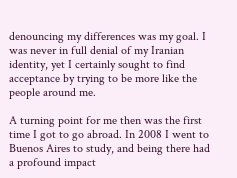denouncing my differences was my goal. I was never in full denial of my Iranian identity, yet I certainly sought to find acceptance by trying to be more like the people around me.

A turning point for me then was the first time I got to go abroad. In 2008 I went to Buenos Aires to study, and being there had a profound impact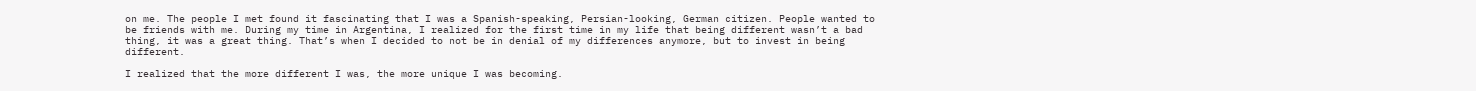on me. The people I met found it fascinating that I was a Spanish-speaking, Persian-looking, German citizen. People wanted to be friends with me. During my time in Argentina, I realized for the first time in my life that being different wasn’t a bad thing, it was a great thing. That’s when I decided to not be in denial of my differences anymore, but to invest in being different.

I realized that the more different I was, the more unique I was becoming.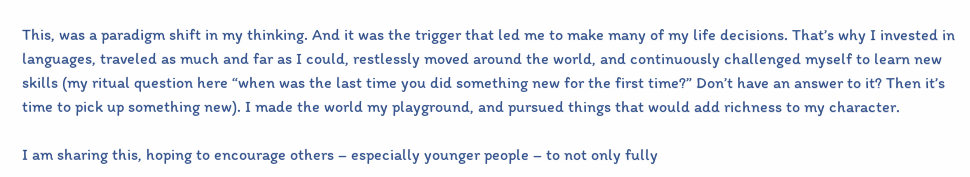This, was a paradigm shift in my thinking. And it was the trigger that led me to make many of my life decisions. That’s why I invested in languages, traveled as much and far as I could, restlessly moved around the world, and continuously challenged myself to learn new skills (my ritual question here “when was the last time you did something new for the first time?” Don’t have an answer to it? Then it’s time to pick up something new). I made the world my playground, and pursued things that would add richness to my character.

I am sharing this, hoping to encourage others – especially younger people – to not only fully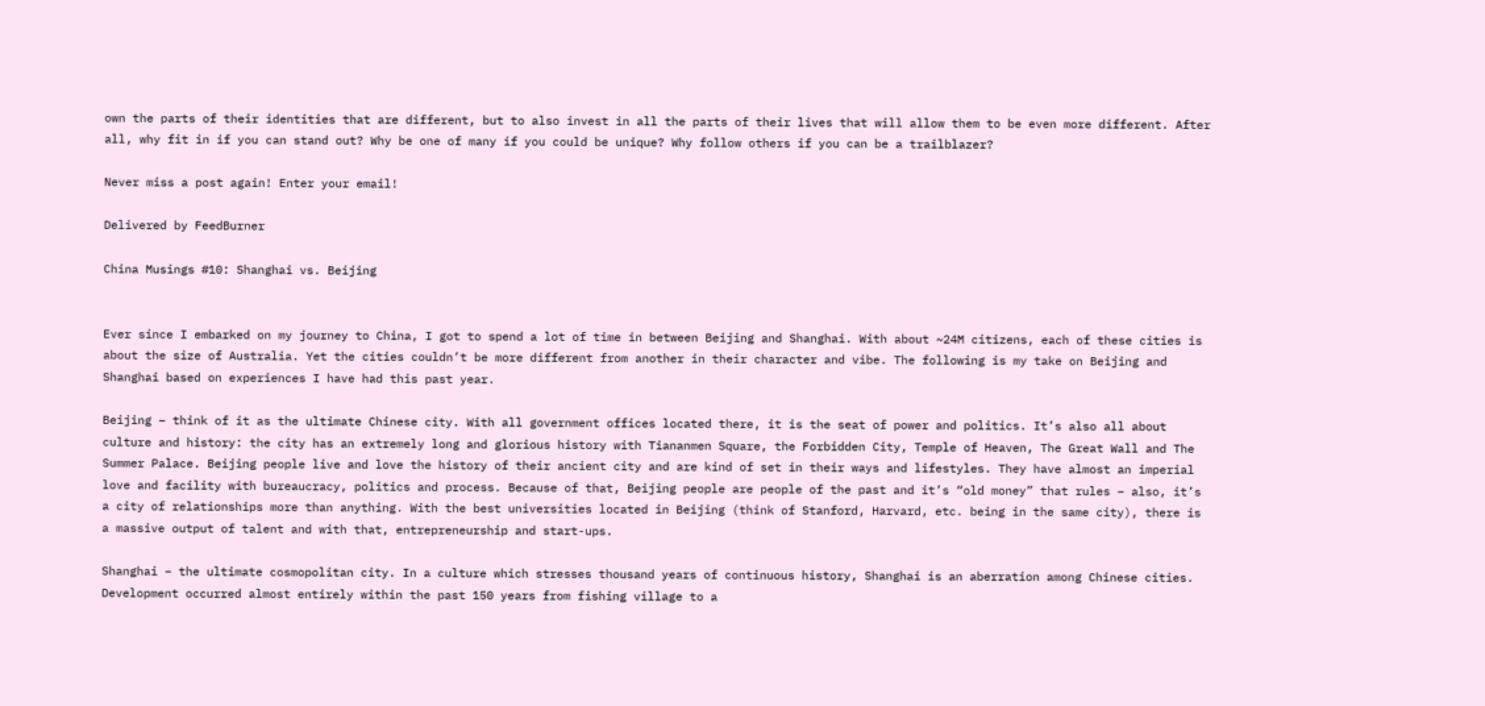own the parts of their identities that are different, but to also invest in all the parts of their lives that will allow them to be even more different. After all, why fit in if you can stand out? Why be one of many if you could be unique? Why follow others if you can be a trailblazer?

Never miss a post again! Enter your email!

Delivered by FeedBurner

China Musings #10: Shanghai vs. Beijing


Ever since I embarked on my journey to China, I got to spend a lot of time in between Beijing and Shanghai. With about ~24M citizens, each of these cities is about the size of Australia. Yet the cities couldn’t be more different from another in their character and vibe. The following is my take on Beijing and Shanghai based on experiences I have had this past year.

Beijing – think of it as the ultimate Chinese city. With all government offices located there, it is the seat of power and politics. It’s also all about culture and history: the city has an extremely long and glorious history with Tiananmen Square, the Forbidden City, Temple of Heaven, The Great Wall and The Summer Palace. Beijing people live and love the history of their ancient city and are kind of set in their ways and lifestyles. They have almost an imperial love and facility with bureaucracy, politics and process. Because of that, Beijing people are people of the past and it’s “old money” that rules – also, it’s a city of relationships more than anything. With the best universities located in Beijing (think of Stanford, Harvard, etc. being in the same city), there is a massive output of talent and with that, entrepreneurship and start-ups.

Shanghai – the ultimate cosmopolitan city. In a culture which stresses thousand years of continuous history, Shanghai is an aberration among Chinese cities. Development occurred almost entirely within the past 150 years from fishing village to a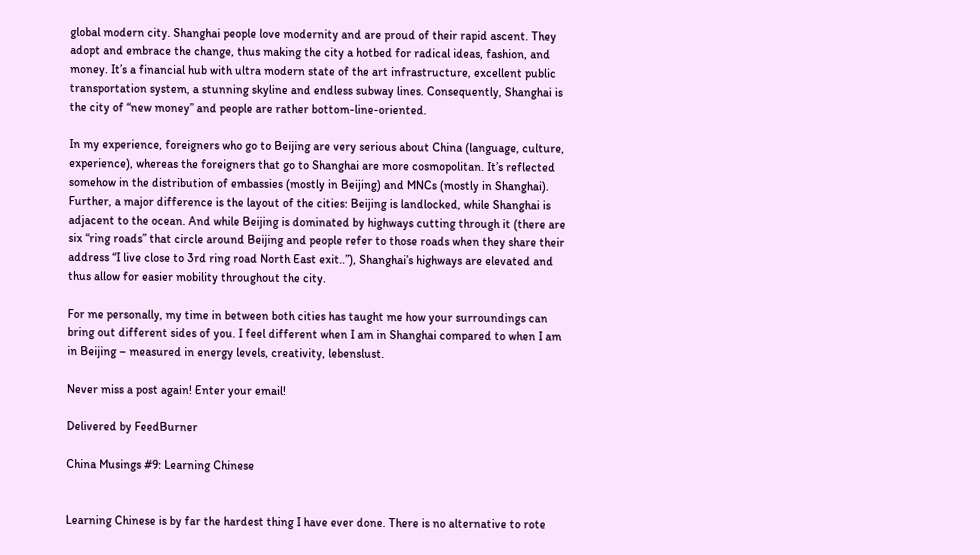global modern city. Shanghai people love modernity and are proud of their rapid ascent. They adopt and embrace the change, thus making the city a hotbed for radical ideas, fashion, and money. It’s a financial hub with ultra modern state of the art infrastructure, excellent public transportation system, a stunning skyline and endless subway lines. Consequently, Shanghai is the city of “new money” and people are rather bottom-line-oriented.

In my experience, foreigners who go to Beijing are very serious about China (language, culture, experience), whereas the foreigners that go to Shanghai are more cosmopolitan. It’s reflected somehow in the distribution of embassies (mostly in Beijing) and MNCs (mostly in Shanghai). Further, a major difference is the layout of the cities: Beijing is landlocked, while Shanghai is adjacent to the ocean. And while Beijing is dominated by highways cutting through it (there are six “ring roads” that circle around Beijing and people refer to those roads when they share their address “I live close to 3rd ring road North East exit..”), Shanghai’s highways are elevated and thus allow for easier mobility throughout the city.

For me personally, my time in between both cities has taught me how your surroundings can bring out different sides of you. I feel different when I am in Shanghai compared to when I am in Beijing – measured in energy levels, creativity, lebenslust.

Never miss a post again! Enter your email!

Delivered by FeedBurner

China Musings #9: Learning Chinese


Learning Chinese is by far the hardest thing I have ever done. There is no alternative to rote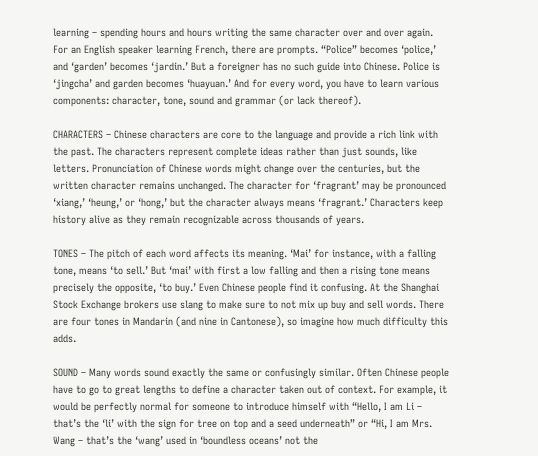learning – spending hours and hours writing the same character over and over again. For an English speaker learning French, there are prompts. “Police” becomes ‘police,’ and ‘garden’ becomes ‘jardin.’ But a foreigner has no such guide into Chinese. Police is ‘jingcha’ and garden becomes ‘huayuan.’ And for every word, you have to learn various components: character, tone, sound and grammar (or lack thereof).

CHARACTERS – Chinese characters are core to the language and provide a rich link with the past. The characters represent complete ideas rather than just sounds, like letters. Pronunciation of Chinese words might change over the centuries, but the written character remains unchanged. The character for ‘fragrant’ may be pronounced ‘xiang,’ ‘heung,’ or ‘hong,’ but the character always means ‘fragrant.’ Characters keep history alive as they remain recognizable across thousands of years.

TONES – The pitch of each word affects its meaning. ‘Mai’ for instance, with a falling tone, means ‘to sell.’ But ‘mai’ with first a low falling and then a rising tone means precisely the opposite, ‘to buy.’ Even Chinese people find it confusing. At the Shanghai Stock Exchange brokers use slang to make sure to not mix up buy and sell words. There are four tones in Mandarin (and nine in Cantonese), so imagine how much difficulty this adds.

SOUND – Many words sound exactly the same or confusingly similar. Often Chinese people have to go to great lengths to define a character taken out of context. For example, it would be perfectly normal for someone to introduce himself with “Hello, I am Li – that’s the ‘li’ with the sign for tree on top and a seed underneath” or “Hi, I am Mrs. Wang – that’s the ‘wang’ used in ‘boundless oceans’ not the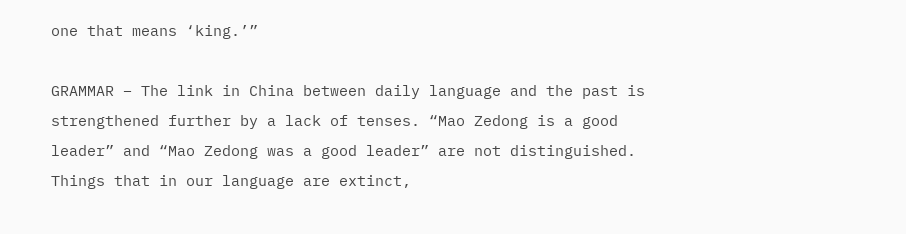one that means ‘king.’”

GRAMMAR – The link in China between daily language and the past is strengthened further by a lack of tenses. “Mao Zedong is a good leader” and “Mao Zedong was a good leader” are not distinguished. Things that in our language are extinct,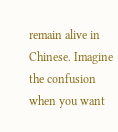remain alive in Chinese. Imagine the confusion when you want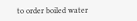to order boiled water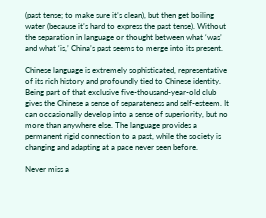(past tense; to make sure it’s clean), but then get boiling water (because it’s hard to express the past tense). Without the separation in language or thought between what ‘was’ and what ‘is,’ China’s past seems to merge into its present.

Chinese language is extremely sophisticated, representative of its rich history and profoundly tied to Chinese identity. Being part of that exclusive five-thousand-year-old club gives the Chinese a sense of separateness and self-esteem. It can occasionally develop into a sense of superiority, but no more than anywhere else. The language provides a permanent rigid connection to a past, while the society is changing and adapting at a pace never seen before.

Never miss a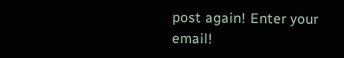post again! Enter your email!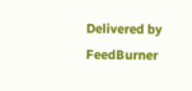Delivered by FeedBurner